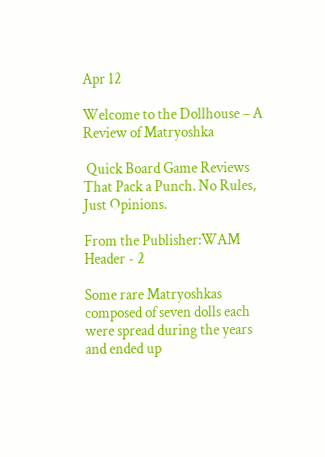Apr 12

Welcome to the Dollhouse – A Review of Matryoshka

 Quick Board Game Reviews That Pack a Punch. No Rules, Just Opinions.

From the Publisher:WAM Header - 2

Some rare Matryoshkas composed of seven dolls each were spread during the years and ended up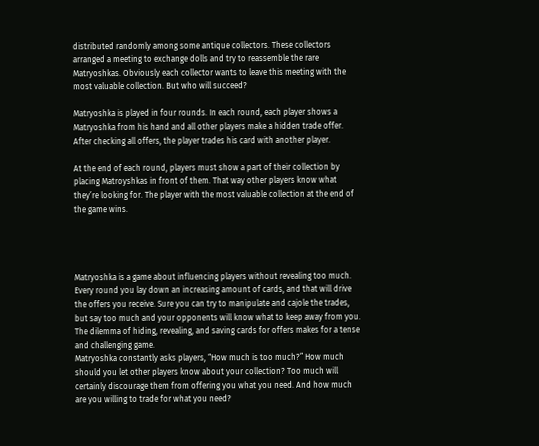distributed randomly among some antique collectors. These collectors arranged a meeting to exchange dolls and try to reassemble the rare Matryoshkas. Obviously each collector wants to leave this meeting with the most valuable collection. But who will succeed?

Matryoshka is played in four rounds. In each round, each player shows a Matryoshka from his hand and all other players make a hidden trade offer. After checking all offers, the player trades his card with another player.

At the end of each round, players must show a part of their collection by placing Matroyshkas in front of them. That way other players know what they’re looking for. The player with the most valuable collection at the end of the game wins.




Matryoshka is a game about influencing players without revealing too much. Every round you lay down an increasing amount of cards, and that will drive the offers you receive. Sure you can try to manipulate and cajole the trades, but say too much and your opponents will know what to keep away from you. The dilemma of hiding, revealing, and saving cards for offers makes for a tense and challenging game.
Matryoshka constantly asks players, “How much is too much?” How much should you let other players know about your collection? Too much will certainly discourage them from offering you what you need. And how much are you willing to trade for what you need?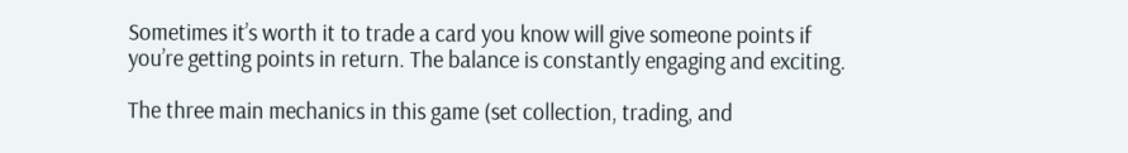Sometimes it’s worth it to trade a card you know will give someone points if you’re getting points in return. The balance is constantly engaging and exciting.

The three main mechanics in this game (set collection, trading, and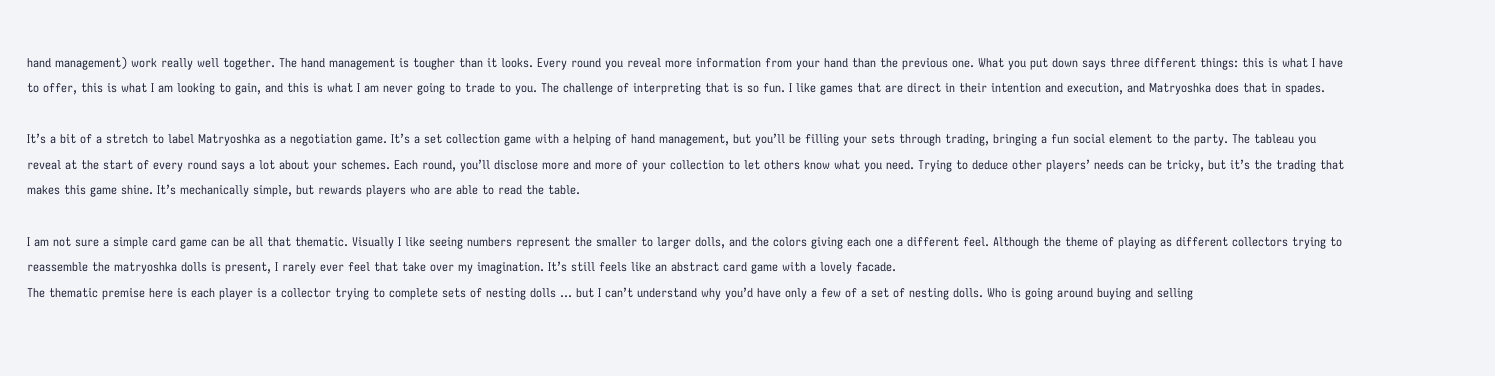hand management) work really well together. The hand management is tougher than it looks. Every round you reveal more information from your hand than the previous one. What you put down says three different things: this is what I have to offer, this is what I am looking to gain, and this is what I am never going to trade to you. The challenge of interpreting that is so fun. I like games that are direct in their intention and execution, and Matryoshka does that in spades.

It’s a bit of a stretch to label Matryoshka as a negotiation game. It’s a set collection game with a helping of hand management, but you’ll be filling your sets through trading, bringing a fun social element to the party. The tableau you reveal at the start of every round says a lot about your schemes. Each round, you’ll disclose more and more of your collection to let others know what you need. Trying to deduce other players’ needs can be tricky, but it’s the trading that makes this game shine. It’s mechanically simple, but rewards players who are able to read the table.

I am not sure a simple card game can be all that thematic. Visually I like seeing numbers represent the smaller to larger dolls, and the colors giving each one a different feel. Although the theme of playing as different collectors trying to reassemble the matryoshka dolls is present, I rarely ever feel that take over my imagination. It’s still feels like an abstract card game with a lovely facade.
The thematic premise here is each player is a collector trying to complete sets of nesting dolls … but I can’t understand why you’d have only a few of a set of nesting dolls. Who is going around buying and selling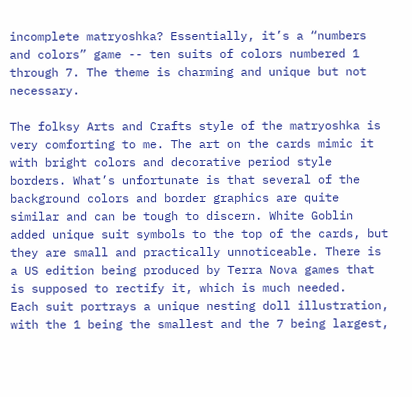incomplete matryoshka? Essentially, it’s a “numbers and colors” game -- ten suits of colors numbered 1 through 7. The theme is charming and unique but not necessary.

The folksy Arts and Crafts style of the matryoshka is very comforting to me. The art on the cards mimic it with bright colors and decorative period style borders. What’s unfortunate is that several of the background colors and border graphics are quite similar and can be tough to discern. White Goblin added unique suit symbols to the top of the cards, but they are small and practically unnoticeable. There is a US edition being produced by Terra Nova games that is supposed to rectify it, which is much needed.
Each suit portrays a unique nesting doll illustration, with the 1 being the smallest and the 7 being largest,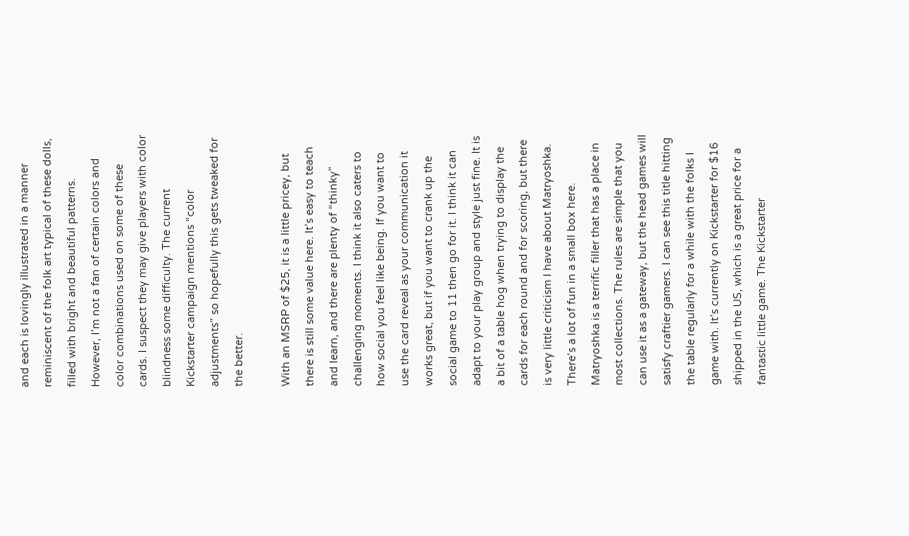and each is lovingly illustrated in a manner reminiscent of the folk art typical of these dolls, filled with bright and beautiful patterns. However, I’m not a fan of certain colors and color combinations used on some of these cards. I suspect they may give players with color blindness some difficulty. The current Kickstarter campaign mentions “color adjustments” so hopefully this gets tweaked for the better.

With an MSRP of $25, it is a little pricey, but there is still some value here. It’s easy to teach and learn, and there are plenty of “thinky” challenging moments. I think it also caters to how social you feel like being. If you want to use the card reveal as your communication it works great, but if you want to crank up the social game to 11 then go for it. I think it can adapt to your play group and style just fine. It is a bit of a table hog when trying to display the cards for each round and for scoring, but there is very little criticism I have about Matryoshka.
There’s a lot of fun in a small box here. Matryoshka is a terrific filler that has a place in most collections. The rules are simple that you can use it as a gateway, but the head games will satisfy craftier gamers. I can see this title hitting the table regularly for a while with the folks I game with. It’s currently on Kickstarter for $16 shipped in the US, which is a great price for a fantastic little game. The Kickstarter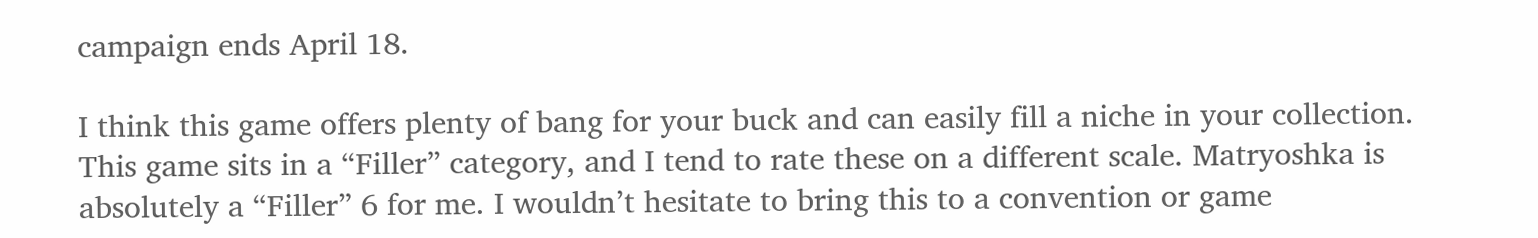campaign ends April 18.

I think this game offers plenty of bang for your buck and can easily fill a niche in your collection. This game sits in a “Filler” category, and I tend to rate these on a different scale. Matryoshka is absolutely a “Filler” 6 for me. I wouldn’t hesitate to bring this to a convention or game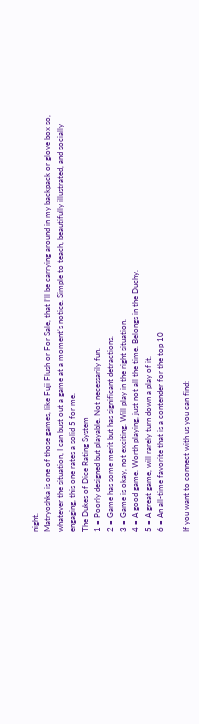night.
Matryoshka is one of those games, like Fuji Flush or For Sale, that I’ll be carrying around in my backpack or glove box so, whatever the situation, I can bust out a game at a moment’s notice. Simple to teach, beautifully illustrated, and socially engaging, this one rates a solid 5 for me.
The Dukes of Dice Rating System
1 = Poorly designed but playable. Not necessarily fun.
2 = Game has some merit but has significant detractions.
3 = Game is okay, not exciting. Will play in the right situation.
4 = A good game. Worth playing, just not all the time. Belongs in the Duchy.
5 = A great game, will rarely turn down a play of it.
6 = An all-time favorite that is a contender for the top 10

If you want to connect with us you can find: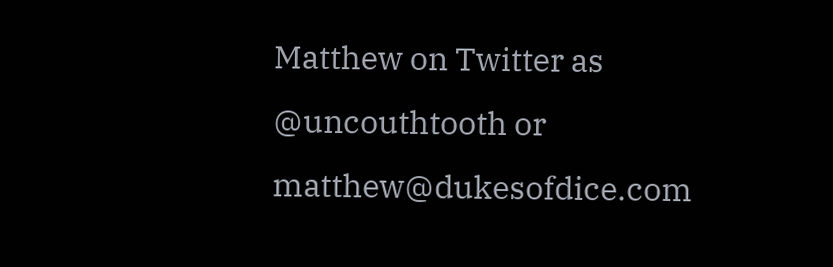Matthew on Twitter as @uncouthtooth or matthew@dukesofdice.com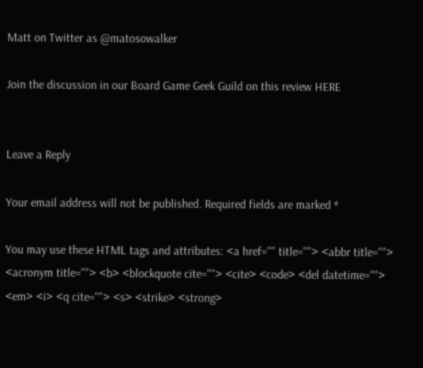Matt on Twitter as @matosowalker

Join the discussion in our Board Game Geek Guild on this review HERE


Leave a Reply

Your email address will not be published. Required fields are marked *

You may use these HTML tags and attributes: <a href="" title=""> <abbr title=""> <acronym title=""> <b> <blockquote cite=""> <cite> <code> <del datetime=""> <em> <i> <q cite=""> <s> <strike> <strong>